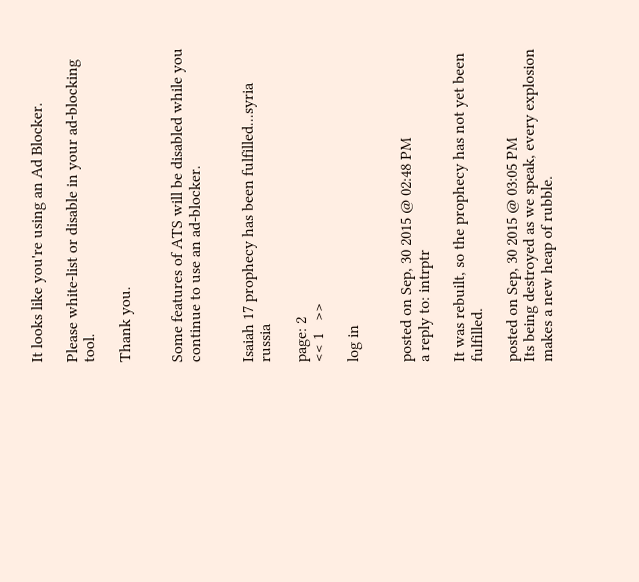It looks like you're using an Ad Blocker.

Please white-list or disable in your ad-blocking tool.

Thank you.


Some features of ATS will be disabled while you continue to use an ad-blocker.


Isaiah 17 prophecy has been fulfilled...syria russia

page: 2
<< 1   >>

log in


posted on Sep, 30 2015 @ 02:48 PM
a reply to: intrptr

It was rebuilt, so the prophecy has not yet been fulfilled.

posted on Sep, 30 2015 @ 03:05 PM
Its being destroyed as we speak, every explosion makes a new heap of rubble.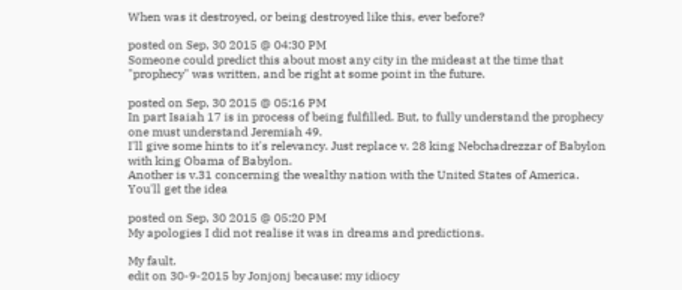When was it destroyed, or being destroyed like this, ever before?

posted on Sep, 30 2015 @ 04:30 PM
Someone could predict this about most any city in the mideast at the time that "prophecy" was written, and be right at some point in the future.

posted on Sep, 30 2015 @ 05:16 PM
In part Isaiah 17 is in process of being fulfilled. But, to fully understand the prophecy one must understand Jeremiah 49.
I'll give some hints to it's relevancy. Just replace v. 28 king Nebchadrezzar of Babylon with king Obama of Babylon.
Another is v.31 concerning the wealthy nation with the United States of America. You'll get the idea

posted on Sep, 30 2015 @ 05:20 PM
My apologies I did not realise it was in dreams and predictions.

My fault.
edit on 30-9-2015 by Jonjonj because: my idiocy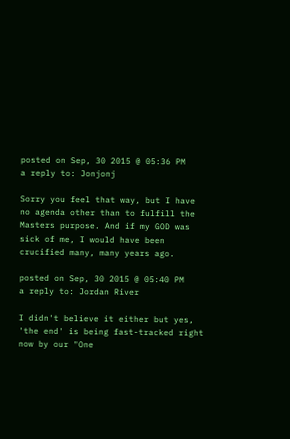posted on Sep, 30 2015 @ 05:36 PM
a reply to: Jonjonj

Sorry you feel that way, but I have no agenda other than to fulfill the Masters purpose. And if my GOD was sick of me, I would have been crucified many, many years ago.

posted on Sep, 30 2015 @ 05:40 PM
a reply to: Jordan River

I didn't believe it either but yes, 'the end' is being fast-tracked right now by our "One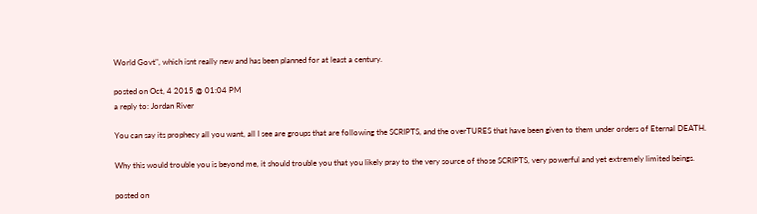World Govt", which isnt really new and has been planned for at least a century.

posted on Oct, 4 2015 @ 01:04 PM
a reply to: Jordan River

You can say its prophecy all you want, all I see are groups that are following the SCRIPTS, and the overTURES that have been given to them under orders of Eternal DEATH.

Why this would trouble you is beyond me, it should trouble you that you likely pray to the very source of those SCRIPTS, very powerful and yet extremely limited beings.

posted on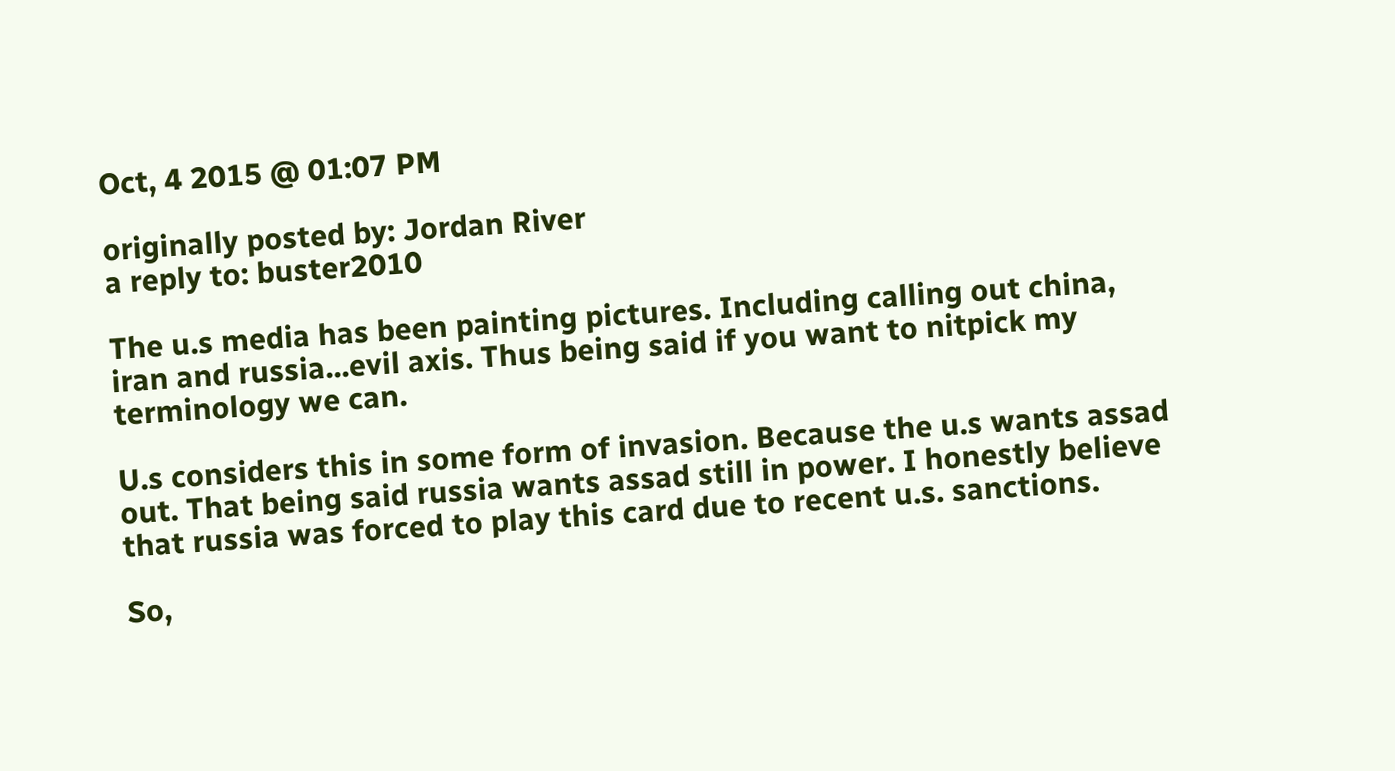Oct, 4 2015 @ 01:07 PM

originally posted by: Jordan River
a reply to: buster2010

The u.s media has been painting pictures. Including calling out china, iran and russia...evil axis. Thus being said if you want to nitpick my terminology we can.

U.s considers this in some form of invasion. Because the u.s wants assad out. That being said russia wants assad still in power. I honestly believe that russia was forced to play this card due to recent u.s. sanctions.

So,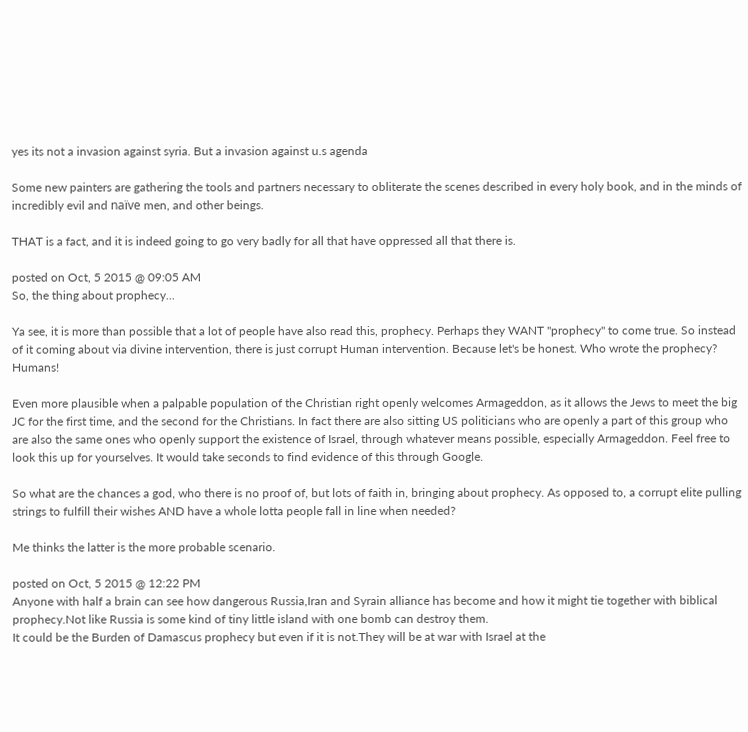yes its not a invasion against syria. But a invasion against u.s agenda

Some new painters are gathering the tools and partners necessary to obliterate the scenes described in every holy book, and in the minds of incredibly evil and naïve men, and other beings.

THAT is a fact, and it is indeed going to go very badly for all that have oppressed all that there is.

posted on Oct, 5 2015 @ 09:05 AM
So, the thing about prophecy...

Ya see, it is more than possible that a lot of people have also read this, prophecy. Perhaps they WANT "prophecy" to come true. So instead of it coming about via divine intervention, there is just corrupt Human intervention. Because let's be honest. Who wrote the prophecy? Humans!

Even more plausible when a palpable population of the Christian right openly welcomes Armageddon, as it allows the Jews to meet the big JC for the first time, and the second for the Christians. In fact there are also sitting US politicians who are openly a part of this group who are also the same ones who openly support the existence of Israel, through whatever means possible, especially Armageddon. Feel free to look this up for yourselves. It would take seconds to find evidence of this through Google.

So what are the chances a god, who there is no proof of, but lots of faith in, bringing about prophecy. As opposed to, a corrupt elite pulling strings to fulfill their wishes AND have a whole lotta people fall in line when needed?

Me thinks the latter is the more probable scenario.

posted on Oct, 5 2015 @ 12:22 PM
Anyone with half a brain can see how dangerous Russia,Iran and Syrain alliance has become and how it might tie together with biblical prophecy.Not like Russia is some kind of tiny little island with one bomb can destroy them.
It could be the Burden of Damascus prophecy but even if it is not.They will be at war with Israel at the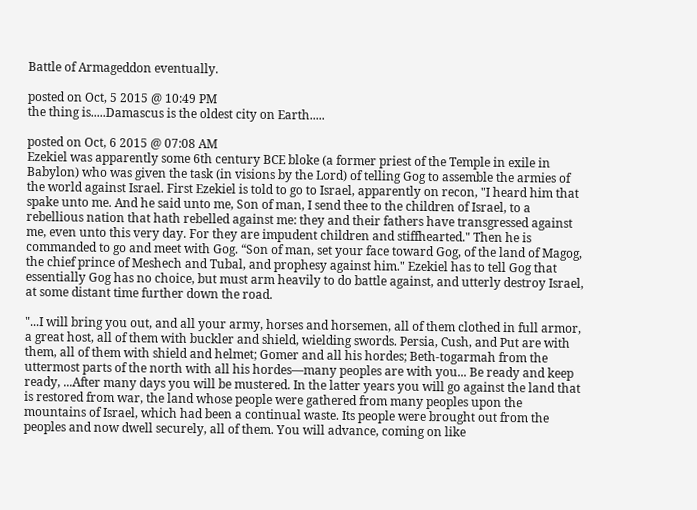Battle of Armageddon eventually.

posted on Oct, 5 2015 @ 10:49 PM
the thing is.....Damascus is the oldest city on Earth.....

posted on Oct, 6 2015 @ 07:08 AM
Ezekiel was apparently some 6th century BCE bloke (a former priest of the Temple in exile in Babylon) who was given the task (in visions by the Lord) of telling Gog to assemble the armies of the world against Israel. First Ezekiel is told to go to Israel, apparently on recon, "I heard him that spake unto me. And he said unto me, Son of man, I send thee to the children of Israel, to a rebellious nation that hath rebelled against me: they and their fathers have transgressed against me, even unto this very day. For they are impudent children and stiffhearted." Then he is commanded to go and meet with Gog. “Son of man, set your face toward Gog, of the land of Magog, the chief prince of Meshech and Tubal, and prophesy against him." Ezekiel has to tell Gog that essentially Gog has no choice, but must arm heavily to do battle against, and utterly destroy Israel, at some distant time further down the road.

"...I will bring you out, and all your army, horses and horsemen, all of them clothed in full armor, a great host, all of them with buckler and shield, wielding swords. Persia, Cush, and Put are with them, all of them with shield and helmet; Gomer and all his hordes; Beth-togarmah from the uttermost parts of the north with all his hordes—many peoples are with you... Be ready and keep ready, ...After many days you will be mustered. In the latter years you will go against the land that is restored from war, the land whose people were gathered from many peoples upon the mountains of Israel, which had been a continual waste. Its people were brought out from the peoples and now dwell securely, all of them. You will advance, coming on like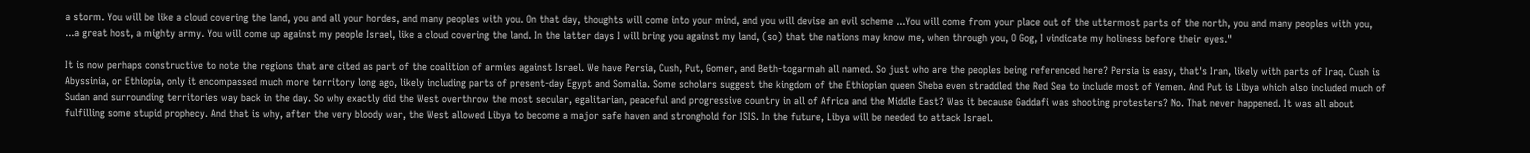a storm. You will be like a cloud covering the land, you and all your hordes, and many peoples with you. On that day, thoughts will come into your mind, and you will devise an evil scheme ...You will come from your place out of the uttermost parts of the north, you and many peoples with you, ...a great host, a mighty army. You will come up against my people Israel, like a cloud covering the land. In the latter days I will bring you against my land, (so) that the nations may know me, when through you, O Gog, I vindicate my holiness before their eyes."

It is now perhaps constructive to note the regions that are cited as part of the coalition of armies against Israel. We have Persia, Cush, Put, Gomer, and Beth-togarmah all named. So just who are the peoples being referenced here? Persia is easy, that's Iran, likely with parts of Iraq. Cush is Abyssinia, or Ethiopia, only it encompassed much more territory long ago, likely including parts of present-day Egypt and Somalia. Some scholars suggest the kingdom of the Ethiopian queen Sheba even straddled the Red Sea to include most of Yemen. And Put is Libya which also included much of Sudan and surrounding territories way back in the day. So why exactly did the West overthrow the most secular, egalitarian, peaceful and progressive country in all of Africa and the Middle East? Was it because Gaddafi was shooting protesters? No. That never happened. It was all about fulfilling some stupid prophecy. And that is why, after the very bloody war, the West allowed Libya to become a major safe haven and stronghold for ISIS. In the future, Libya will be needed to attack Israel.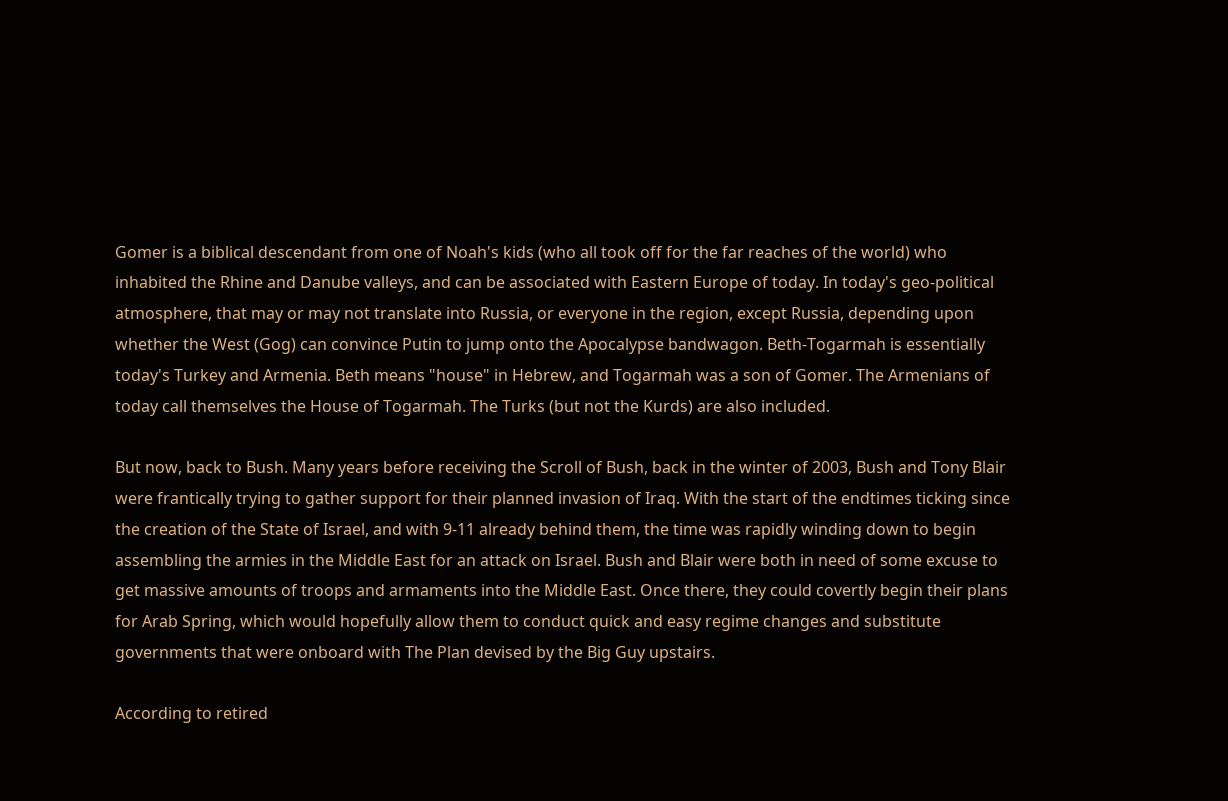Gomer is a biblical descendant from one of Noah's kids (who all took off for the far reaches of the world) who inhabited the Rhine and Danube valleys, and can be associated with Eastern Europe of today. In today's geo-political atmosphere, that may or may not translate into Russia, or everyone in the region, except Russia, depending upon whether the West (Gog) can convince Putin to jump onto the Apocalypse bandwagon. Beth-Togarmah is essentially today's Turkey and Armenia. Beth means "house" in Hebrew, and Togarmah was a son of Gomer. The Armenians of today call themselves the House of Togarmah. The Turks (but not the Kurds) are also included.

But now, back to Bush. Many years before receiving the Scroll of Bush, back in the winter of 2003, Bush and Tony Blair were frantically trying to gather support for their planned invasion of Iraq. With the start of the endtimes ticking since the creation of the State of Israel, and with 9-11 already behind them, the time was rapidly winding down to begin assembling the armies in the Middle East for an attack on Israel. Bush and Blair were both in need of some excuse to get massive amounts of troops and armaments into the Middle East. Once there, they could covertly begin their plans for Arab Spring, which would hopefully allow them to conduct quick and easy regime changes and substitute governments that were onboard with The Plan devised by the Big Guy upstairs.

According to retired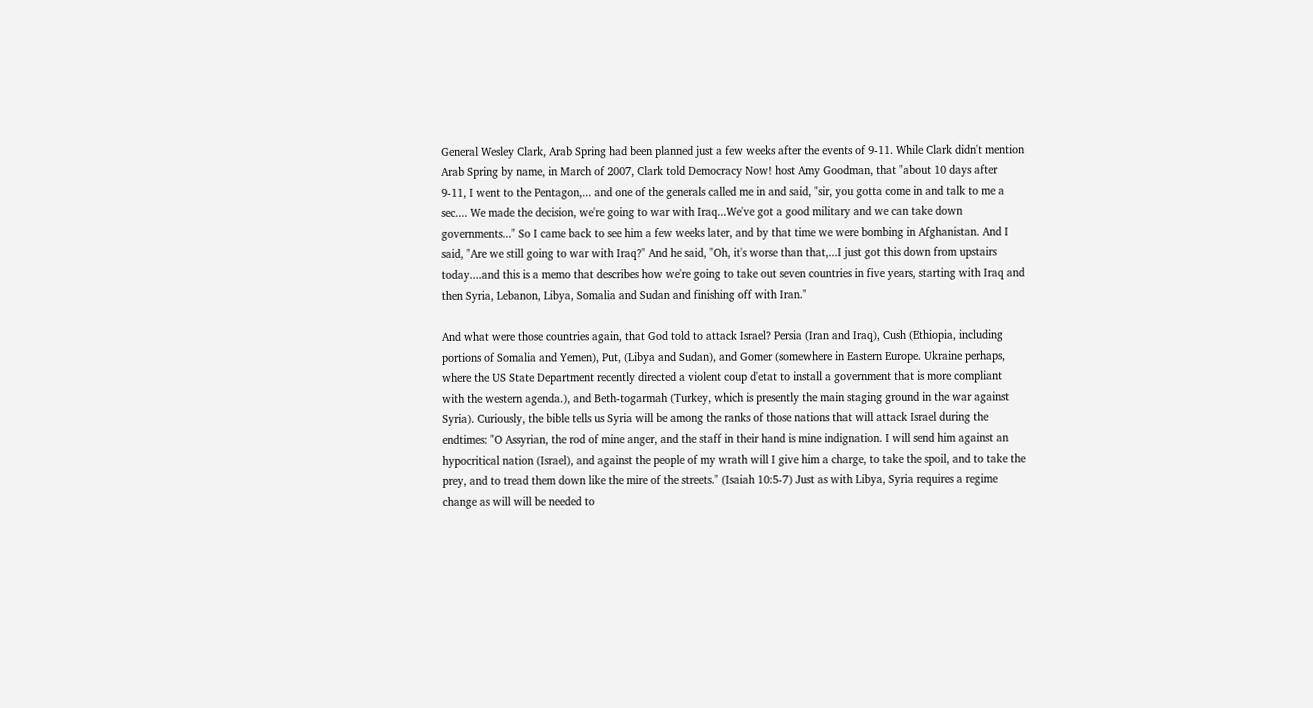General Wesley Clark, Arab Spring had been planned just a few weeks after the events of 9-11. While Clark didn't mention Arab Spring by name, in March of 2007, Clark told Democracy Now! host Amy Goodman, that "about 10 days after 9-11, I went to the Pentagon,... and one of the generals called me in and said, "sir, you gotta come in and talk to me a sec.... We made the decision, we're going to war with Iraq...We've got a good military and we can take down governments..." So I came back to see him a few weeks later, and by that time we were bombing in Afghanistan. And I said, "Are we still going to war with Iraq?" And he said, "Oh, it's worse than that,...I just got this down from upstairs today....and this is a memo that describes how we're going to take out seven countries in five years, starting with Iraq and then Syria, Lebanon, Libya, Somalia and Sudan and finishing off with Iran."

And what were those countries again, that God told to attack Israel? Persia (Iran and Iraq), Cush (Ethiopia, including portions of Somalia and Yemen), Put, (Libya and Sudan), and Gomer (somewhere in Eastern Europe. Ukraine perhaps, where the US State Department recently directed a violent coup d'etat to install a government that is more compliant with the western agenda.), and Beth-togarmah (Turkey, which is presently the main staging ground in the war against Syria). Curiously, the bible tells us Syria will be among the ranks of those nations that will attack Israel during the endtimes: "O Assyrian, the rod of mine anger, and the staff in their hand is mine indignation. I will send him against an hypocritical nation (Israel), and against the people of my wrath will I give him a charge, to take the spoil, and to take the prey, and to tread them down like the mire of the streets." (Isaiah 10:5-7) Just as with Libya, Syria requires a regime change as will will be needed to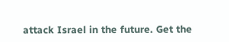attack Israel in the future. Get the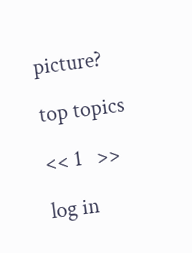picture?

top topics

<< 1   >>

log in